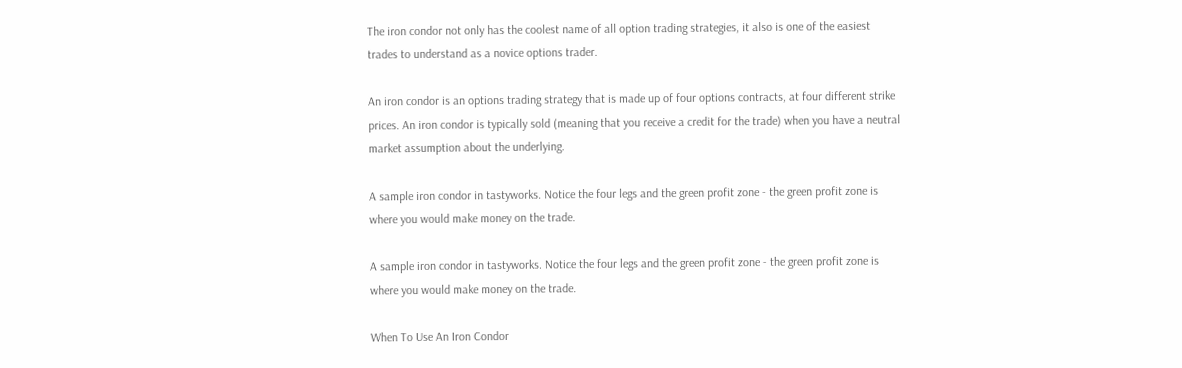The iron condor not only has the coolest name of all option trading strategies, it also is one of the easiest trades to understand as a novice options trader.

An iron condor is an options trading strategy that is made up of four options contracts, at four different strike prices. An iron condor is typically sold (meaning that you receive a credit for the trade) when you have a neutral market assumption about the underlying.

A sample iron condor in tastyworks. Notice the four legs and the green profit zone - the green profit zone is where you would make money on the trade.

A sample iron condor in tastyworks. Notice the four legs and the green profit zone - the green profit zone is where you would make money on the trade.

When To Use An Iron Condor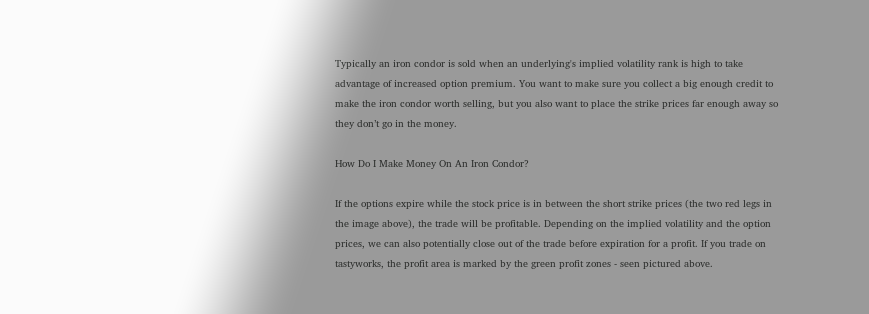Typically an iron condor is sold when an underlying's implied volatility rank is high to take advantage of increased option premium. You want to make sure you collect a big enough credit to make the iron condor worth selling, but you also want to place the strike prices far enough away so they don’t go in the money.

How Do I Make Money On An Iron Condor?

If the options expire while the stock price is in between the short strike prices (the two red legs in the image above), the trade will be profitable. Depending on the implied volatility and the option prices, we can also potentially close out of the trade before expiration for a profit. If you trade on tastyworks, the profit area is marked by the green profit zones - seen pictured above.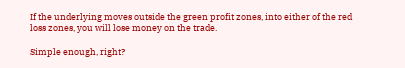If the underlying moves outside the green profit zones, into either of the red loss zones, you will lose money on the trade.

Simple enough, right?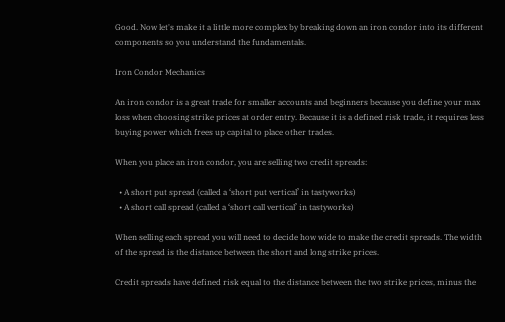Good. Now let's make it a little more complex by breaking down an iron condor into its different components so you understand the fundamentals.

Iron Condor Mechanics

An iron condor is a great trade for smaller accounts and beginners because you define your max loss when choosing strike prices at order entry. Because it is a defined risk trade, it requires less buying power which frees up capital to place other trades.

When you place an iron condor, you are selling two credit spreads:

  • A short put spread (called a ‘short put vertical’ in tastyworks)
  • A short call spread (called a ‘short call vertical’ in tastyworks)

When selling each spread you will need to decide how wide to make the credit spreads. The width of the spread is the distance between the short and long strike prices.

Credit spreads have defined risk equal to the distance between the two strike prices, minus the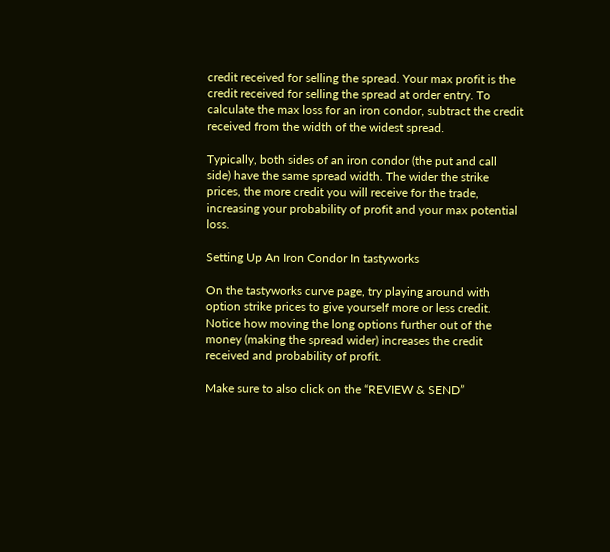credit received for selling the spread. Your max profit is the credit received for selling the spread at order entry. To calculate the max loss for an iron condor, subtract the credit received from the width of the widest spread.

Typically, both sides of an iron condor (the put and call side) have the same spread width. The wider the strike prices, the more credit you will receive for the trade, increasing your probability of profit and your max potential loss.

Setting Up An Iron Condor In tastyworks

On the tastyworks curve page, try playing around with option strike prices to give yourself more or less credit. Notice how moving the long options further out of the money (making the spread wider) increases the credit received and probability of profit.

Make sure to also click on the “REVIEW & SEND”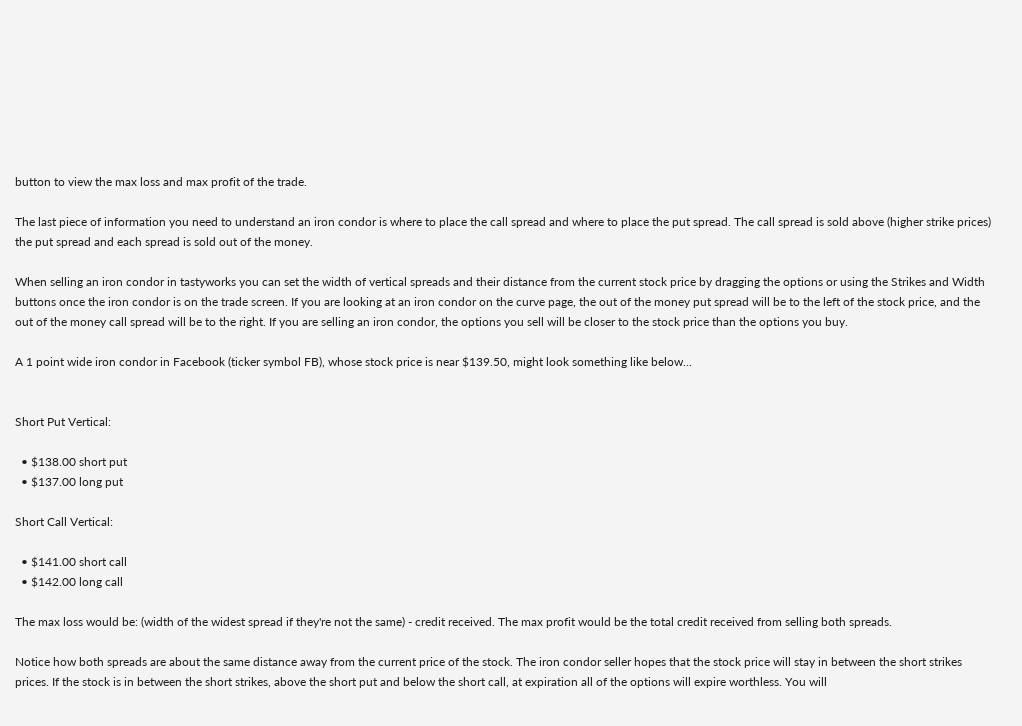button to view the max loss and max profit of the trade.

The last piece of information you need to understand an iron condor is where to place the call spread and where to place the put spread. The call spread is sold above (higher strike prices) the put spread and each spread is sold out of the money.

When selling an iron condor in tastyworks you can set the width of vertical spreads and their distance from the current stock price by dragging the options or using the Strikes and Width buttons once the iron condor is on the trade screen. If you are looking at an iron condor on the curve page, the out of the money put spread will be to the left of the stock price, and the out of the money call spread will be to the right. If you are selling an iron condor, the options you sell will be closer to the stock price than the options you buy.

A 1 point wide iron condor in Facebook (ticker symbol FB), whose stock price is near $139.50, might look something like below...


Short Put Vertical:

  • $138.00 short put
  • $137.00 long put

Short Call Vertical:

  • $141.00 short call
  • $142.00 long call

The max loss would be: (width of the widest spread if they're not the same) - credit received. The max profit would be the total credit received from selling both spreads.

Notice how both spreads are about the same distance away from the current price of the stock. The iron condor seller hopes that the stock price will stay in between the short strikes prices. If the stock is in between the short strikes, above the short put and below the short call, at expiration all of the options will expire worthless. You will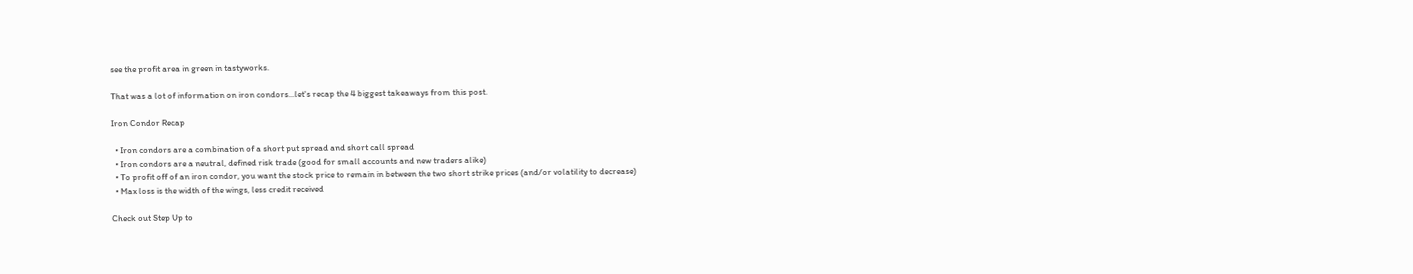see the profit area in green in tastyworks.

That was a lot of information on iron condors...let's recap the 4 biggest takeaways from this post.

Iron Condor Recap

  • Iron condors are a combination of a short put spread and short call spread
  • Iron condors are a neutral, defined risk trade (good for small accounts and new traders alike)
  • To profit off of an iron condor, you want the stock price to remain in between the two short strike prices (and/or volatility to decrease)
  • Max loss is the width of the wings, less credit received

Check out Step Up to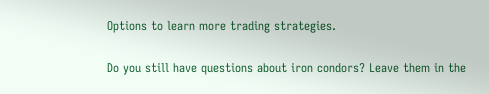Options to learn more trading strategies.

Do you still have questions about iron condors? Leave them in the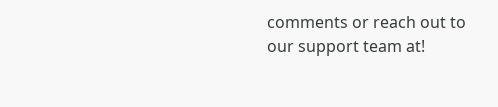comments or reach out to our support team at!